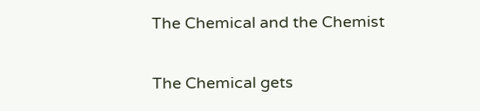The Chemical and the Chemist

The Chemical gets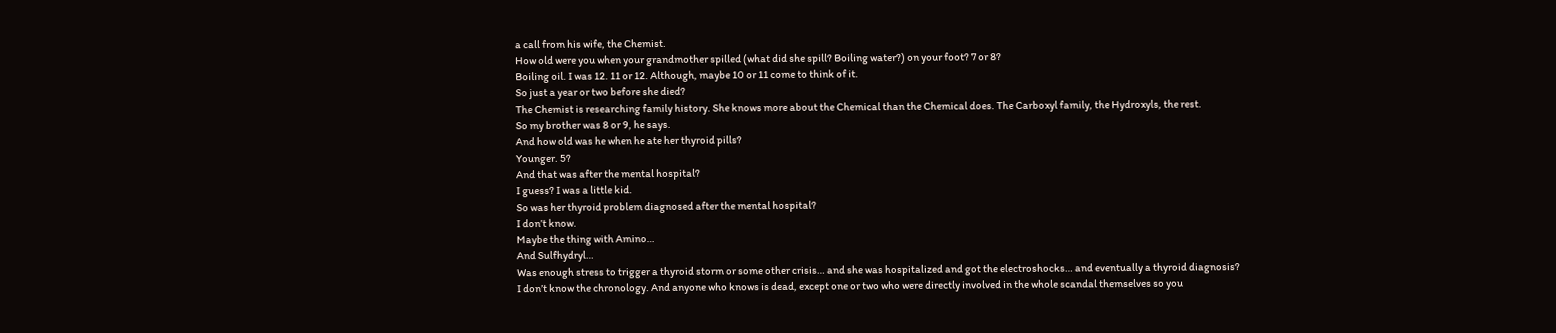a call from his wife, the Chemist.
How old were you when your grandmother spilled (what did she spill? Boiling water?) on your foot? 7 or 8?
Boiling oil. I was 12. 11 or 12. Although, maybe 10 or 11 come to think of it.
So just a year or two before she died?
The Chemist is researching family history. She knows more about the Chemical than the Chemical does. The Carboxyl family, the Hydroxyls, the rest.
So my brother was 8 or 9, he says.
And how old was he when he ate her thyroid pills?
Younger. 5?
And that was after the mental hospital?
I guess? I was a little kid.
So was her thyroid problem diagnosed after the mental hospital?
I don’t know.
Maybe the thing with Amino…
And Sulfhydryl…
Was enough stress to trigger a thyroid storm or some other crisis… and she was hospitalized and got the electroshocks… and eventually a thyroid diagnosis?
I don’t know the chronology. And anyone who knows is dead, except one or two who were directly involved in the whole scandal themselves so you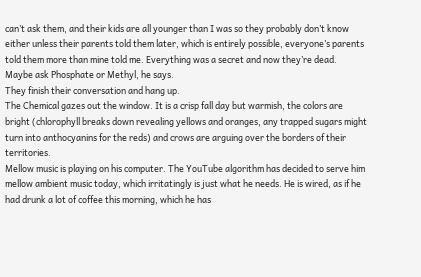can’t ask them, and their kids are all younger than I was so they probably don’t know either unless their parents told them later, which is entirely possible, everyone’s parents told them more than mine told me. Everything was a secret and now they’re dead.
Maybe ask Phosphate or Methyl, he says.
They finish their conversation and hang up.
The Chemical gazes out the window. It is a crisp fall day but warmish, the colors are bright (chlorophyll breaks down revealing yellows and oranges, any trapped sugars might turn into anthocyanins for the reds) and crows are arguing over the borders of their territories.
Mellow music is playing on his computer. The YouTube algorithm has decided to serve him mellow ambient music today, which irritatingly is just what he needs. He is wired, as if he had drunk a lot of coffee this morning, which he has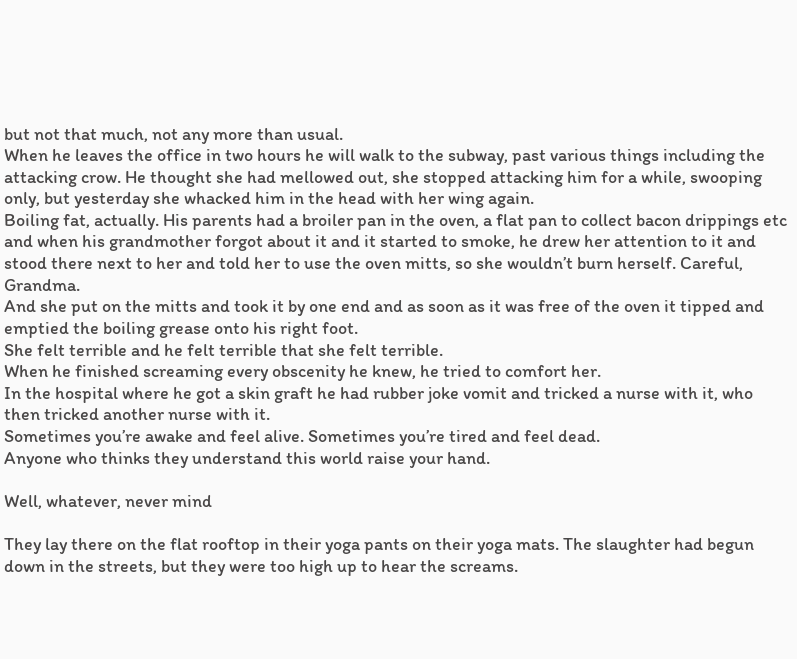but not that much, not any more than usual.
When he leaves the office in two hours he will walk to the subway, past various things including the attacking crow. He thought she had mellowed out, she stopped attacking him for a while, swooping only, but yesterday she whacked him in the head with her wing again.
Boiling fat, actually. His parents had a broiler pan in the oven, a flat pan to collect bacon drippings etc and when his grandmother forgot about it and it started to smoke, he drew her attention to it and stood there next to her and told her to use the oven mitts, so she wouldn’t burn herself. Careful, Grandma.
And she put on the mitts and took it by one end and as soon as it was free of the oven it tipped and emptied the boiling grease onto his right foot.
She felt terrible and he felt terrible that she felt terrible.
When he finished screaming every obscenity he knew, he tried to comfort her.
In the hospital where he got a skin graft he had rubber joke vomit and tricked a nurse with it, who then tricked another nurse with it.
Sometimes you’re awake and feel alive. Sometimes you’re tired and feel dead.
Anyone who thinks they understand this world raise your hand.

Well, whatever, never mind

They lay there on the flat rooftop in their yoga pants on their yoga mats. The slaughter had begun down in the streets, but they were too high up to hear the screams.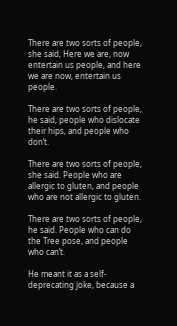There are two sorts of people, she said, Here we are, now entertain us people, and here we are now, entertain us people.

There are two sorts of people, he said, people who dislocate their hips, and people who don’t.

There are two sorts of people, she said. People who are allergic to gluten, and people who are not allergic to gluten.

There are two sorts of people, he said. People who can do the Tree pose, and people who can’t.

He meant it as a self-deprecating joke, because a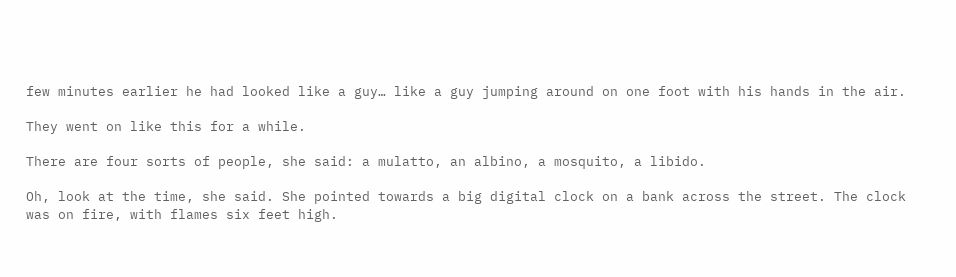few minutes earlier he had looked like a guy… like a guy jumping around on one foot with his hands in the air.

They went on like this for a while.

There are four sorts of people, she said: a mulatto, an albino, a mosquito, a libido.

Oh, look at the time, she said. She pointed towards a big digital clock on a bank across the street. The clock was on fire, with flames six feet high.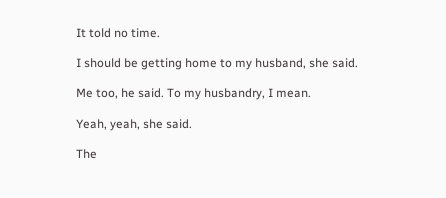It told no time.

I should be getting home to my husband, she said.

Me too, he said. To my husbandry, I mean.

Yeah, yeah, she said.

The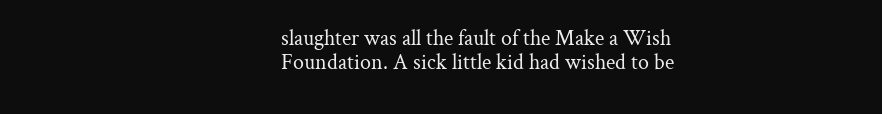slaughter was all the fault of the Make a Wish Foundation. A sick little kid had wished to be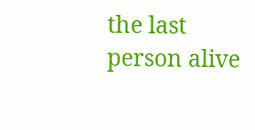the last person alive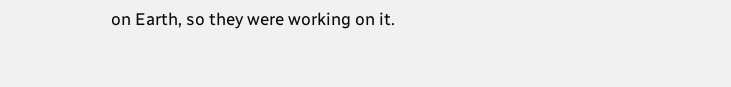on Earth, so they were working on it.